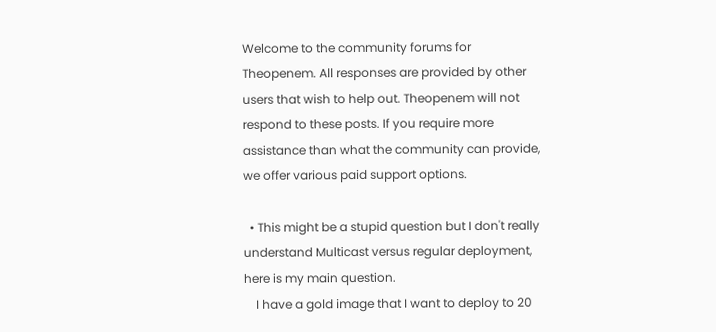Welcome to the community forums for Theopenem. All responses are provided by other users that wish to help out. Theopenem will not respond to these posts. If you require more assistance than what the community can provide, we offer various paid support options.

  • This might be a stupid question but I don't really understand Multicast versus regular deployment, here is my main question.
    I have a gold image that I want to deploy to 20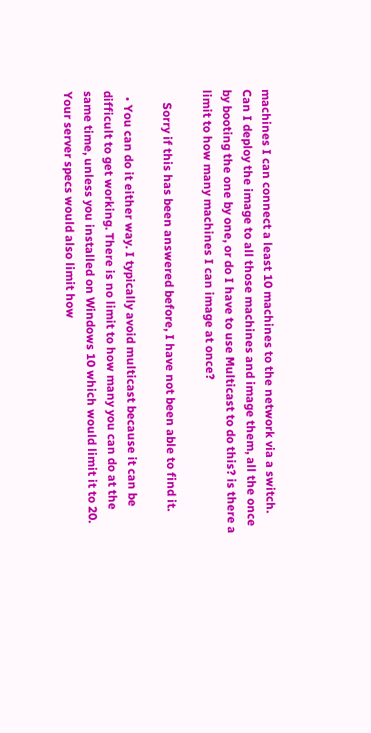machines I can connect a least 10 machines to the network via a switch. Can I deploy the image to all those machines and image them, all the once by booting the one by one, or do I have to use Multicast to do this? is there a limit to how many machines I can image at once?

    Sorry if this has been answered before, I have not been able to find it.

  • You can do it either way. I typically avoid multicast because it can be difficult to get working. There is no limit to how many you can do at the same time, unless you installed on Windows 10 which would limit it to 20. Your server specs would also limit how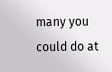many you could do at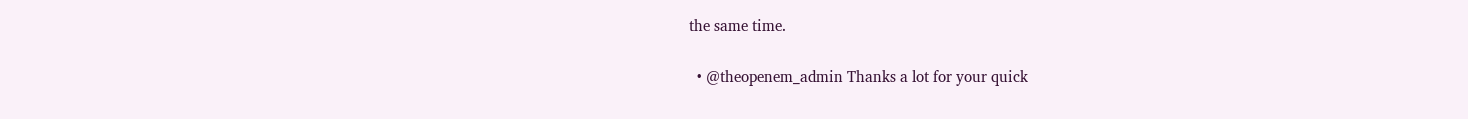the same time.

  • @theopenem_admin Thanks a lot for your quick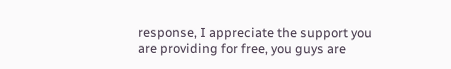response, I appreciate the support you are providing for free, you guys are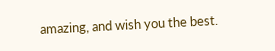amazing, and wish you the best.